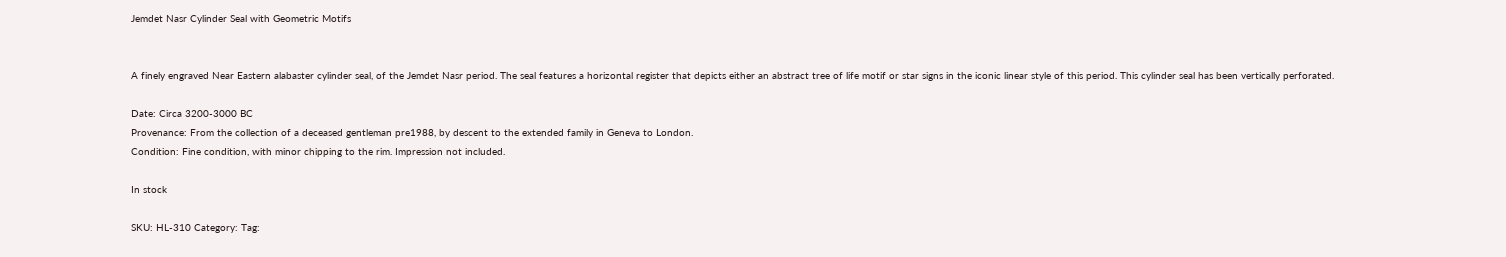Jemdet Nasr Cylinder Seal with Geometric Motifs


A finely engraved Near Eastern alabaster cylinder seal, of the Jemdet Nasr period. The seal features a horizontal register that depicts either an abstract tree of life motif or star signs in the iconic linear style of this period. This cylinder seal has been vertically perforated.

Date: Circa 3200-3000 BC
Provenance: From the collection of a deceased gentleman pre1988, by descent to the extended family in Geneva to London.
Condition: Fine condition, with minor chipping to the rim. Impression not included.

In stock

SKU: HL-310 Category: Tag: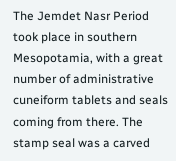The Jemdet Nasr Period took place in southern Mesopotamia, with a great number of administrative cuneiform tablets and seals coming from there. The stamp seal was a carved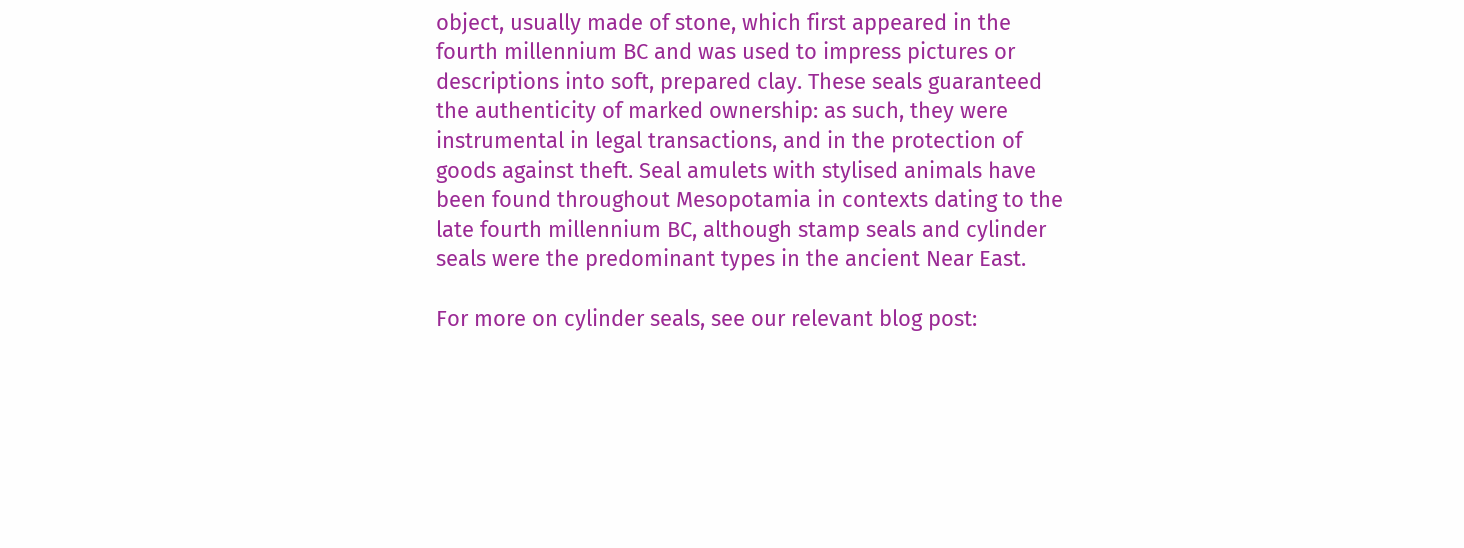object, usually made of stone, which first appeared in the fourth millennium BC and was used to impress pictures or descriptions into soft, prepared clay. These seals guaranteed the authenticity of marked ownership: as such, they were instrumental in legal transactions, and in the protection of goods against theft. Seal amulets with stylised animals have been found throughout Mesopotamia in contexts dating to the late fourth millennium BC, although stamp seals and cylinder seals were the predominant types in the ancient Near East.

For more on cylinder seals, see our relevant blog post: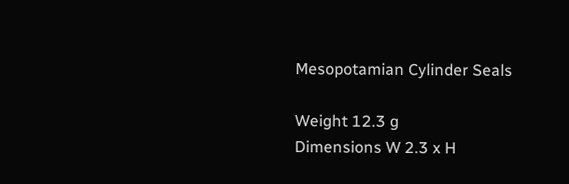Mesopotamian Cylinder Seals

Weight 12.3 g
Dimensions W 2.3 x H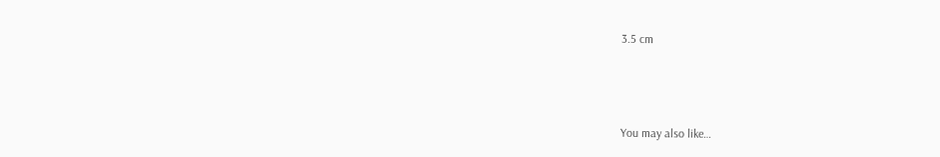3.5 cm



You may also like…